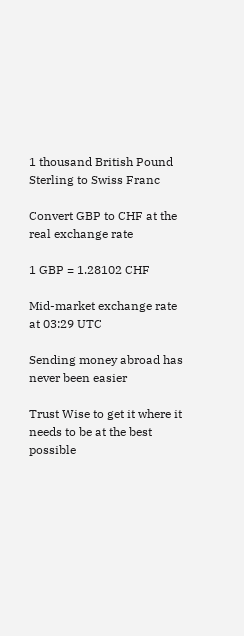1 thousand British Pound Sterling to Swiss Franc

Convert GBP to CHF at the real exchange rate

1 GBP = 1.28102 CHF

Mid-market exchange rate at 03:29 UTC

Sending money abroad has never been easier

Trust Wise to get it where it needs to be at the best possible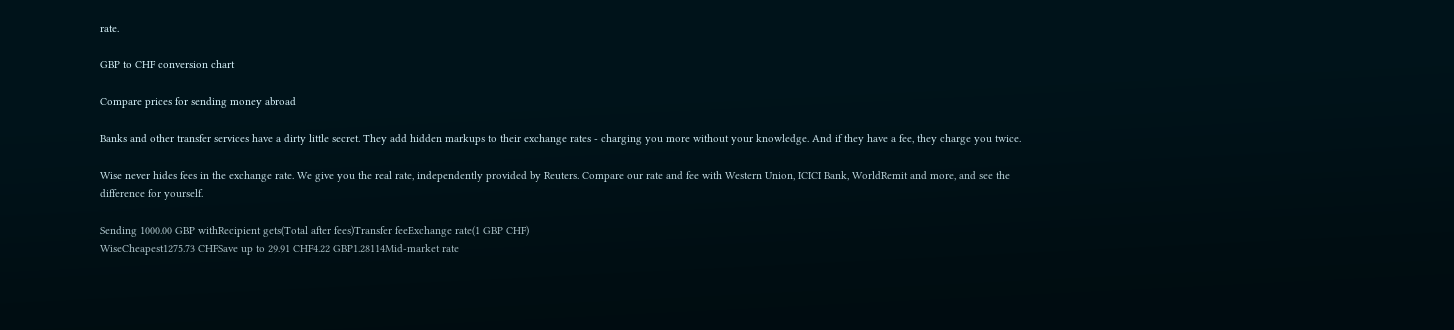rate.

GBP to CHF conversion chart

Compare prices for sending money abroad

Banks and other transfer services have a dirty little secret. They add hidden markups to their exchange rates - charging you more without your knowledge. And if they have a fee, they charge you twice.

Wise never hides fees in the exchange rate. We give you the real rate, independently provided by Reuters. Compare our rate and fee with Western Union, ICICI Bank, WorldRemit and more, and see the difference for yourself.

Sending 1000.00 GBP withRecipient gets(Total after fees)Transfer feeExchange rate(1 GBP CHF)
WiseCheapest1275.73 CHFSave up to 29.91 CHF4.22 GBP1.28114Mid-market rate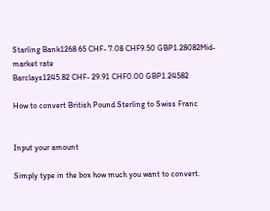Starling Bank1268.65 CHF- 7.08 CHF9.50 GBP1.28082Mid-market rate
Barclays1245.82 CHF- 29.91 CHF0.00 GBP1.24582

How to convert British Pound Sterling to Swiss Franc


Input your amount

Simply type in the box how much you want to convert.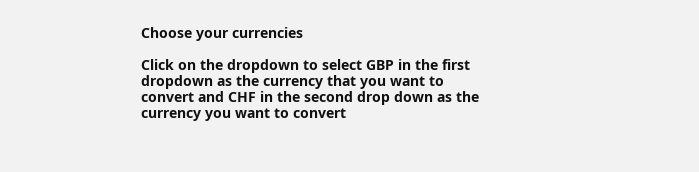Choose your currencies

Click on the dropdown to select GBP in the first dropdown as the currency that you want to convert and CHF in the second drop down as the currency you want to convert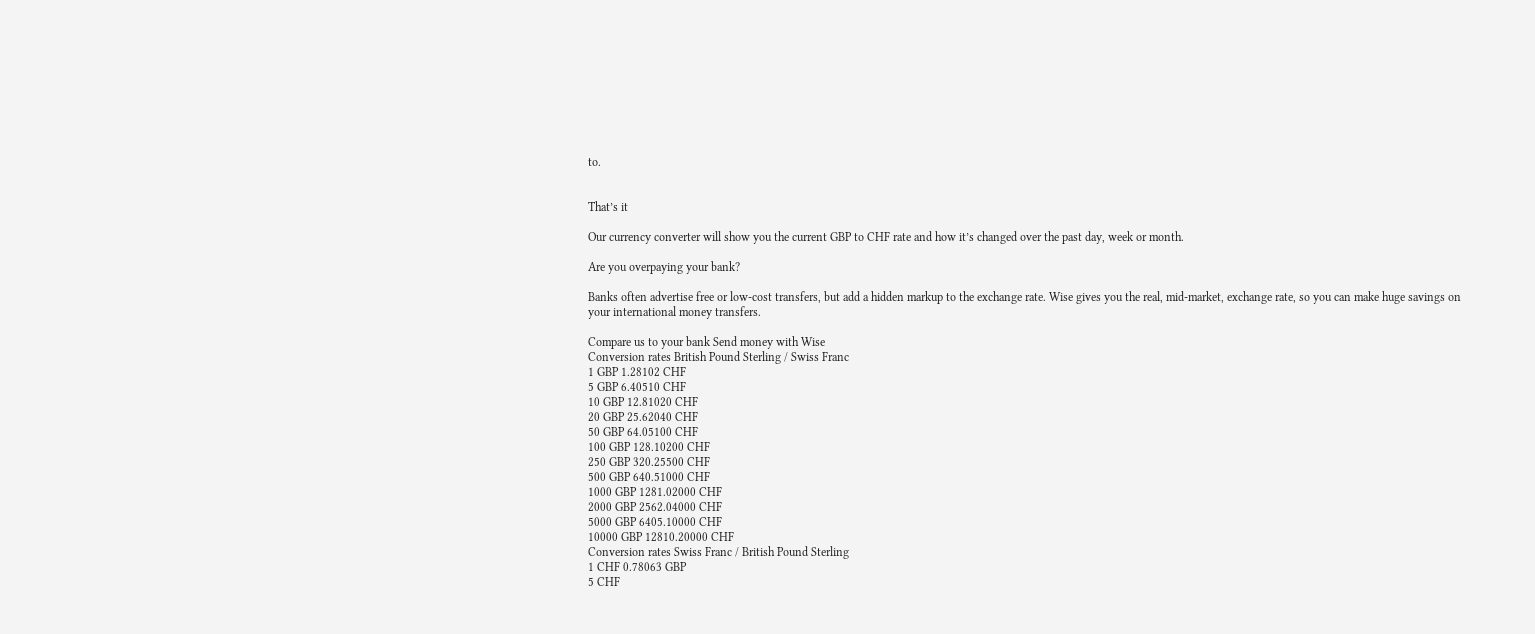to.


That’s it

Our currency converter will show you the current GBP to CHF rate and how it’s changed over the past day, week or month.

Are you overpaying your bank?

Banks often advertise free or low-cost transfers, but add a hidden markup to the exchange rate. Wise gives you the real, mid-market, exchange rate, so you can make huge savings on your international money transfers.

Compare us to your bank Send money with Wise
Conversion rates British Pound Sterling / Swiss Franc
1 GBP 1.28102 CHF
5 GBP 6.40510 CHF
10 GBP 12.81020 CHF
20 GBP 25.62040 CHF
50 GBP 64.05100 CHF
100 GBP 128.10200 CHF
250 GBP 320.25500 CHF
500 GBP 640.51000 CHF
1000 GBP 1281.02000 CHF
2000 GBP 2562.04000 CHF
5000 GBP 6405.10000 CHF
10000 GBP 12810.20000 CHF
Conversion rates Swiss Franc / British Pound Sterling
1 CHF 0.78063 GBP
5 CHF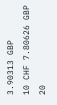3.90313 GBP
10 CHF 7.80626 GBP
20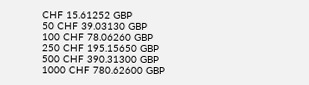CHF 15.61252 GBP
50 CHF 39.03130 GBP
100 CHF 78.06260 GBP
250 CHF 195.15650 GBP
500 CHF 390.31300 GBP
1000 CHF 780.62600 GBP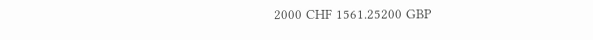2000 CHF 1561.25200 GBP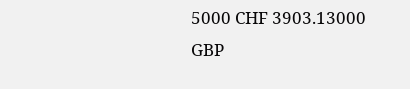5000 CHF 3903.13000 GBP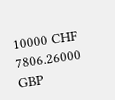10000 CHF 7806.26000 GBP